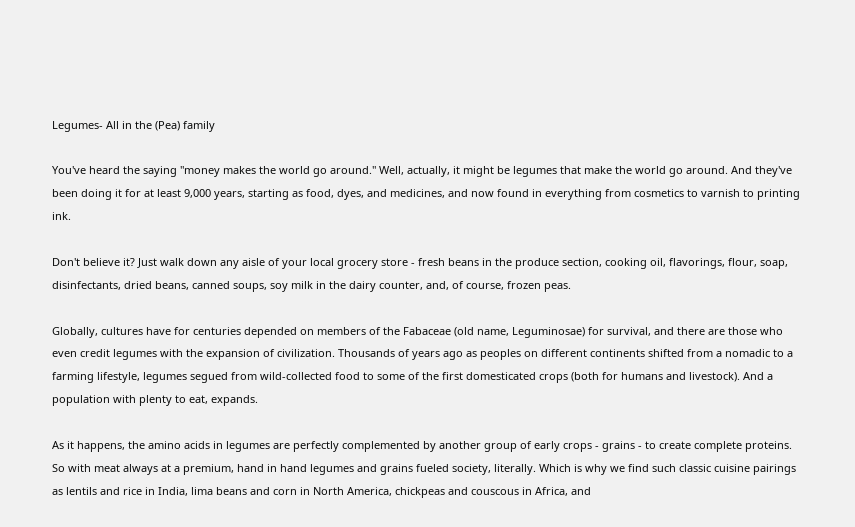Legumes- All in the (Pea) family

You've heard the saying "money makes the world go around." Well, actually, it might be legumes that make the world go around. And they've been doing it for at least 9,000 years, starting as food, dyes, and medicines, and now found in everything from cosmetics to varnish to printing ink.

Don't believe it? Just walk down any aisle of your local grocery store - fresh beans in the produce section, cooking oil, flavorings, flour, soap, disinfectants, dried beans, canned soups, soy milk in the dairy counter, and, of course, frozen peas.

Globally, cultures have for centuries depended on members of the Fabaceae (old name, Leguminosae) for survival, and there are those who even credit legumes with the expansion of civilization. Thousands of years ago as peoples on different continents shifted from a nomadic to a farming lifestyle, legumes segued from wild-collected food to some of the first domesticated crops (both for humans and livestock). And a population with plenty to eat, expands.

As it happens, the amino acids in legumes are perfectly complemented by another group of early crops - grains - to create complete proteins. So with meat always at a premium, hand in hand legumes and grains fueled society, literally. Which is why we find such classic cuisine pairings as lentils and rice in India, lima beans and corn in North America, chickpeas and couscous in Africa, and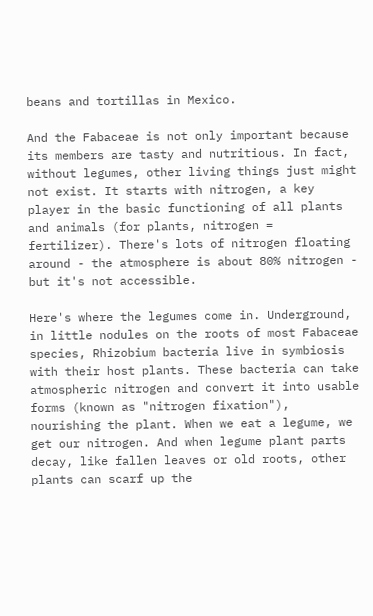beans and tortillas in Mexico.

And the Fabaceae is not only important because its members are tasty and nutritious. In fact, without legumes, other living things just might not exist. It starts with nitrogen, a key player in the basic functioning of all plants and animals (for plants, nitrogen = fertilizer). There's lots of nitrogen floating around - the atmosphere is about 80% nitrogen - but it's not accessible.

Here's where the legumes come in. Underground, in little nodules on the roots of most Fabaceae species, Rhizobium bacteria live in symbiosis with their host plants. These bacteria can take atmospheric nitrogen and convert it into usable forms (known as "nitrogen fixation"), nourishing the plant. When we eat a legume, we get our nitrogen. And when legume plant parts decay, like fallen leaves or old roots, other plants can scarf up the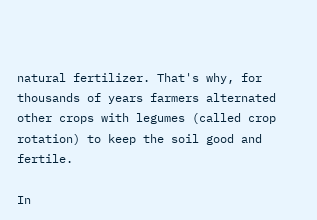natural fertilizer. That's why, for thousands of years farmers alternated other crops with legumes (called crop rotation) to keep the soil good and fertile.

In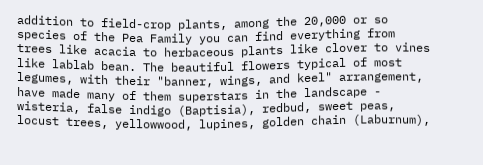addition to field-crop plants, among the 20,000 or so species of the Pea Family you can find everything from trees like acacia to herbaceous plants like clover to vines like lablab bean. The beautiful flowers typical of most legumes, with their "banner, wings, and keel" arrangement, have made many of them superstars in the landscape - wisteria, false indigo (Baptisia), redbud, sweet peas, locust trees, yellowwood, lupines, golden chain (Laburnum),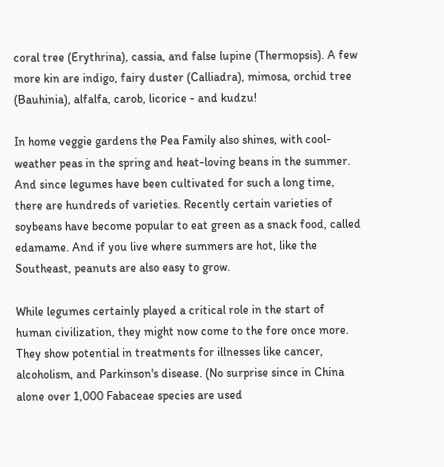coral tree (Erythrina), cassia, and false lupine (Thermopsis). A few more kin are indigo, fairy duster (Calliadra), mimosa, orchid tree (Bauhinia), alfalfa, carob, licorice - and kudzu!

In home veggie gardens the Pea Family also shines, with cool-weather peas in the spring and heat-loving beans in the summer. And since legumes have been cultivated for such a long time, there are hundreds of varieties. Recently certain varieties of soybeans have become popular to eat green as a snack food, called edamame. And if you live where summers are hot, like the Southeast, peanuts are also easy to grow.

While legumes certainly played a critical role in the start of human civilization, they might now come to the fore once more. They show potential in treatments for illnesses like cancer, alcoholism, and Parkinson's disease. (No surprise since in China alone over 1,000 Fabaceae species are used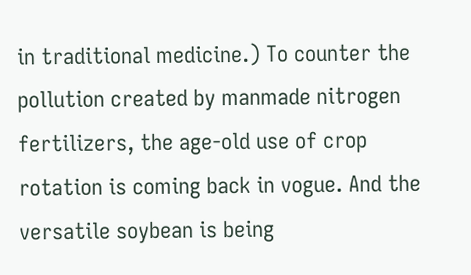in traditional medicine.) To counter the pollution created by manmade nitrogen fertilizers, the age-old use of crop rotation is coming back in vogue. And the versatile soybean is being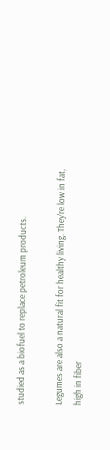studied as a biofuel to replace petroleum products.

Legumes are also a natural fit for healthy living. They're low in fat, high in fiber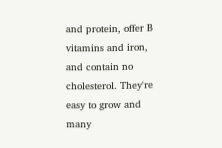and protein, offer B vitamins and iron, and contain no cholesterol. They're easy to grow and many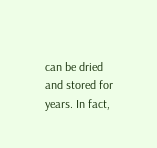can be dried and stored for years. In fact,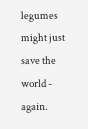legumes might just save the world - again.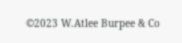©2023 W.Atlee Burpee & Co